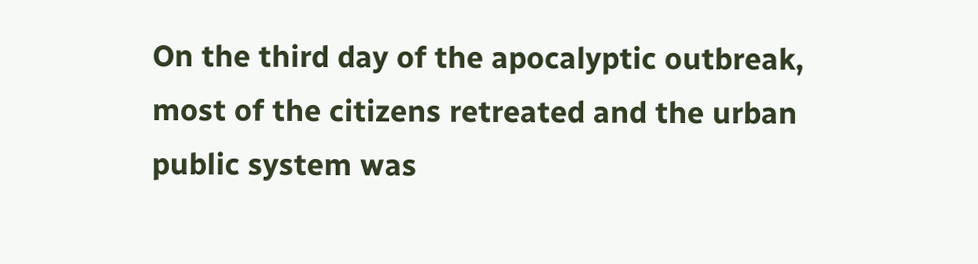On the third day of the apocalyptic outbreak, most of the citizens retreated and the urban public system was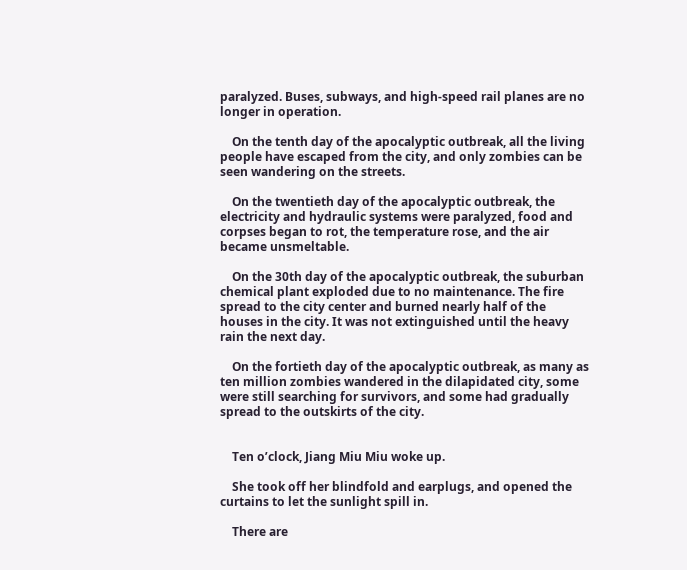paralyzed. Buses, subways, and high-speed rail planes are no longer in operation.

    On the tenth day of the apocalyptic outbreak, all the living people have escaped from the city, and only zombies can be seen wandering on the streets.

    On the twentieth day of the apocalyptic outbreak, the electricity and hydraulic systems were paralyzed, food and corpses began to rot, the temperature rose, and the air became unsmeltable.

    On the 30th day of the apocalyptic outbreak, the suburban chemical plant exploded due to no maintenance. The fire spread to the city center and burned nearly half of the houses in the city. It was not extinguished until the heavy rain the next day.

    On the fortieth day of the apocalyptic outbreak, as many as ten million zombies wandered in the dilapidated city, some were still searching for survivors, and some had gradually spread to the outskirts of the city.


    Ten o’clock, Jiang Miu Miu woke up.

    She took off her blindfold and earplugs, and opened the curtains to let the sunlight spill in.

    There are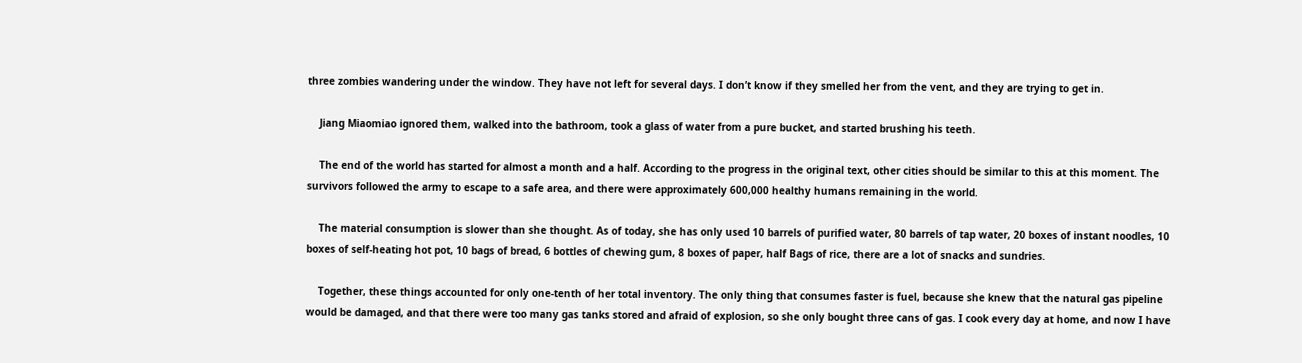three zombies wandering under the window. They have not left for several days. I don’t know if they smelled her from the vent, and they are trying to get in.

    Jiang Miaomiao ignored them, walked into the bathroom, took a glass of water from a pure bucket, and started brushing his teeth.

    The end of the world has started for almost a month and a half. According to the progress in the original text, other cities should be similar to this at this moment. The survivors followed the army to escape to a safe area, and there were approximately 600,000 healthy humans remaining in the world.

    The material consumption is slower than she thought. As of today, she has only used 10 barrels of purified water, 80 barrels of tap water, 20 boxes of instant noodles, 10 boxes of self-heating hot pot, 10 bags of bread, 6 bottles of chewing gum, 8 boxes of paper, half Bags of rice, there are a lot of snacks and sundries.

    Together, these things accounted for only one-tenth of her total inventory. The only thing that consumes faster is fuel, because she knew that the natural gas pipeline would be damaged, and that there were too many gas tanks stored and afraid of explosion, so she only bought three cans of gas. I cook every day at home, and now I have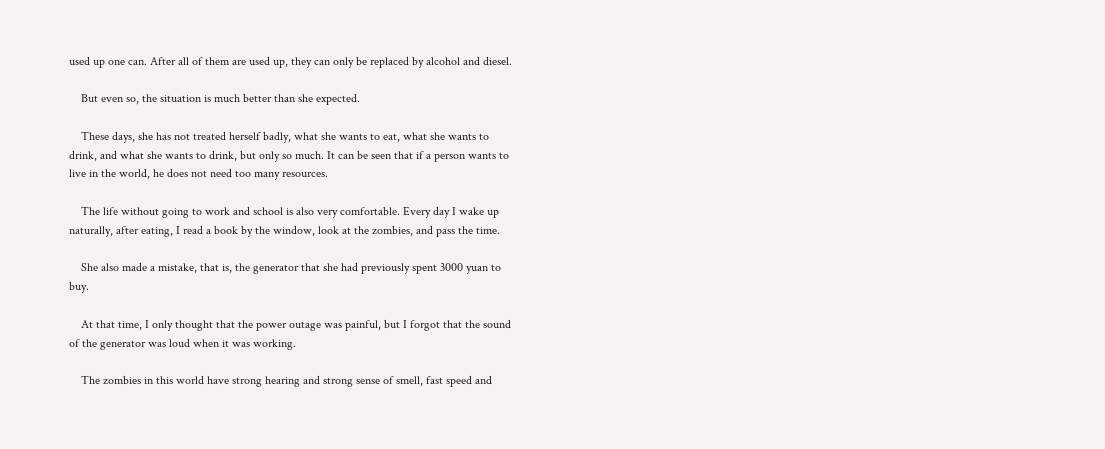used up one can. After all of them are used up, they can only be replaced by alcohol and diesel.

    But even so, the situation is much better than she expected.

    These days, she has not treated herself badly, what she wants to eat, what she wants to drink, and what she wants to drink, but only so much. It can be seen that if a person wants to live in the world, he does not need too many resources.

    The life without going to work and school is also very comfortable. Every day I wake up naturally, after eating, I read a book by the window, look at the zombies, and pass the time.

    She also made a mistake, that is, the generator that she had previously spent 3000 yuan to buy.

    At that time, I only thought that the power outage was painful, but I forgot that the sound of the generator was loud when it was working.

    The zombies in this world have strong hearing and strong sense of smell, fast speed and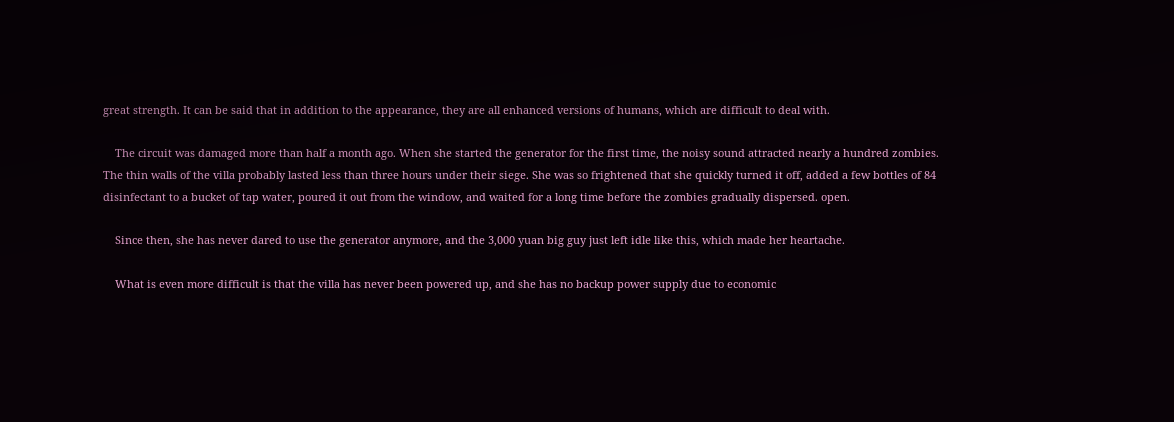great strength. It can be said that in addition to the appearance, they are all enhanced versions of humans, which are difficult to deal with.

    The circuit was damaged more than half a month ago. When she started the generator for the first time, the noisy sound attracted nearly a hundred zombies. The thin walls of the villa probably lasted less than three hours under their siege. She was so frightened that she quickly turned it off, added a few bottles of 84 disinfectant to a bucket of tap water, poured it out from the window, and waited for a long time before the zombies gradually dispersed. open.

    Since then, she has never dared to use the generator anymore, and the 3,000 yuan big guy just left idle like this, which made her heartache.

    What is even more difficult is that the villa has never been powered up, and she has no backup power supply due to economic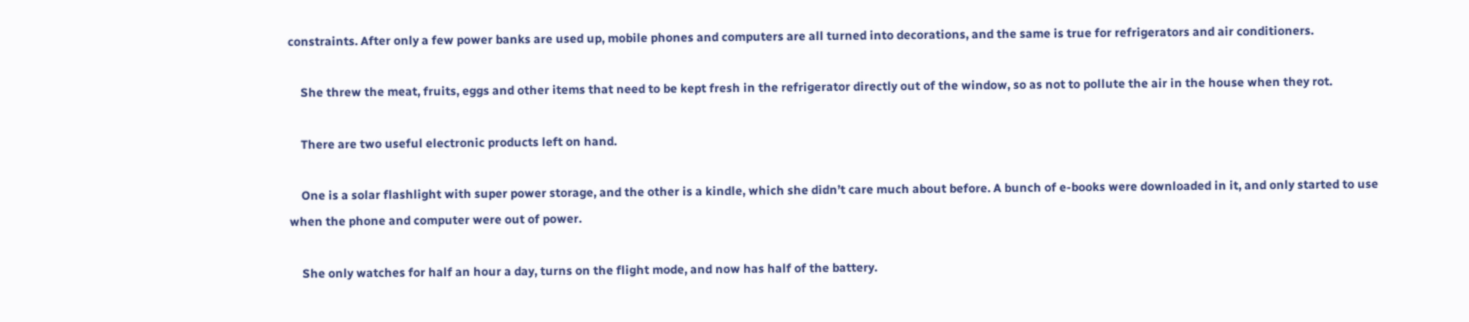constraints. After only a few power banks are used up, mobile phones and computers are all turned into decorations, and the same is true for refrigerators and air conditioners.

    She threw the meat, fruits, eggs and other items that need to be kept fresh in the refrigerator directly out of the window, so as not to pollute the air in the house when they rot.

    There are two useful electronic products left on hand.

    One is a solar flashlight with super power storage, and the other is a kindle, which she didn’t care much about before. A bunch of e-books were downloaded in it, and only started to use when the phone and computer were out of power.

    She only watches for half an hour a day, turns on the flight mode, and now has half of the battery.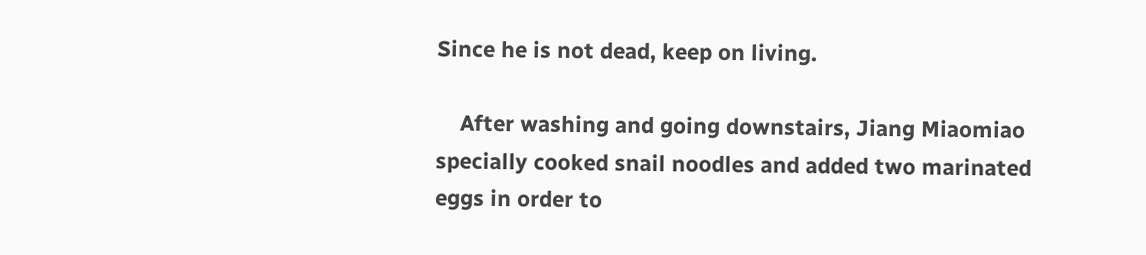Since he is not dead, keep on living.

    After washing and going downstairs, Jiang Miaomiao specially cooked snail noodles and added two marinated eggs in order to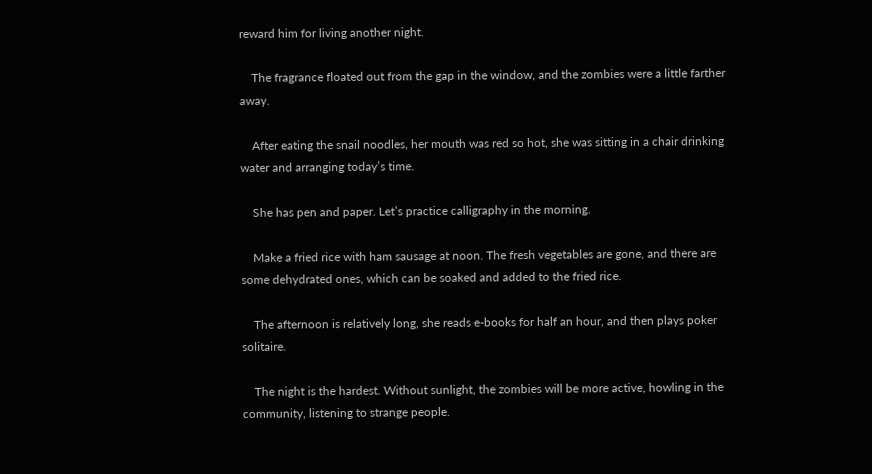reward him for living another night.

    The fragrance floated out from the gap in the window, and the zombies were a little farther away.

    After eating the snail noodles, her mouth was red so hot, she was sitting in a chair drinking water and arranging today’s time.

    She has pen and paper. Let’s practice calligraphy in the morning.

    Make a fried rice with ham sausage at noon. The fresh vegetables are gone, and there are some dehydrated ones, which can be soaked and added to the fried rice.

    The afternoon is relatively long, she reads e-books for half an hour, and then plays poker solitaire.

    The night is the hardest. Without sunlight, the zombies will be more active, howling in the community, listening to strange people.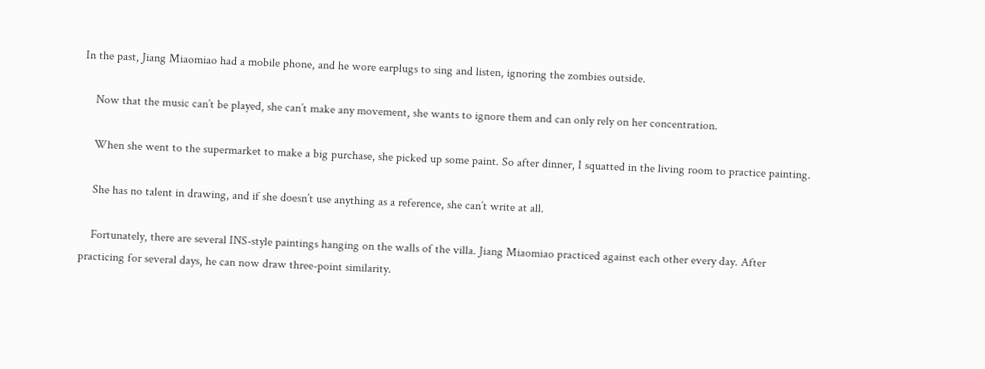In the past, Jiang Miaomiao had a mobile phone, and he wore earplugs to sing and listen, ignoring the zombies outside.

    Now that the music can’t be played, she can’t make any movement, she wants to ignore them and can only rely on her concentration.

    When she went to the supermarket to make a big purchase, she picked up some paint. So after dinner, I squatted in the living room to practice painting.

    She has no talent in drawing, and if she doesn’t use anything as a reference, she can’t write at all.

    Fortunately, there are several INS-style paintings hanging on the walls of the villa. Jiang Miaomiao practiced against each other every day. After practicing for several days, he can now draw three-point similarity.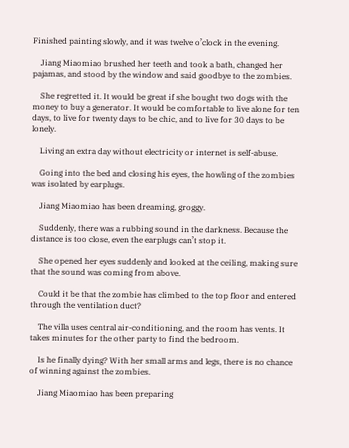Finished painting slowly, and it was twelve o’clock in the evening.

    Jiang Miaomiao brushed her teeth and took a bath, changed her pajamas, and stood by the window and said goodbye to the zombies.

    She regretted it. It would be great if she bought two dogs with the money to buy a generator. It would be comfortable to live alone for ten days, to live for twenty days to be chic, and to live for 30 days to be lonely.

    Living an extra day without electricity or internet is self-abuse.

    Going into the bed and closing his eyes, the howling of the zombies was isolated by earplugs.

    Jiang Miaomiao has been dreaming, groggy.

    Suddenly, there was a rubbing sound in the darkness. Because the distance is too close, even the earplugs can’t stop it.

    She opened her eyes suddenly and looked at the ceiling, making sure that the sound was coming from above.

    Could it be that the zombie has climbed to the top floor and entered through the ventilation duct?

    The villa uses central air-conditioning, and the room has vents. It takes minutes for the other party to find the bedroom.

    Is he finally dying? With her small arms and legs, there is no chance of winning against the zombies.

    Jiang Miaomiao has been preparing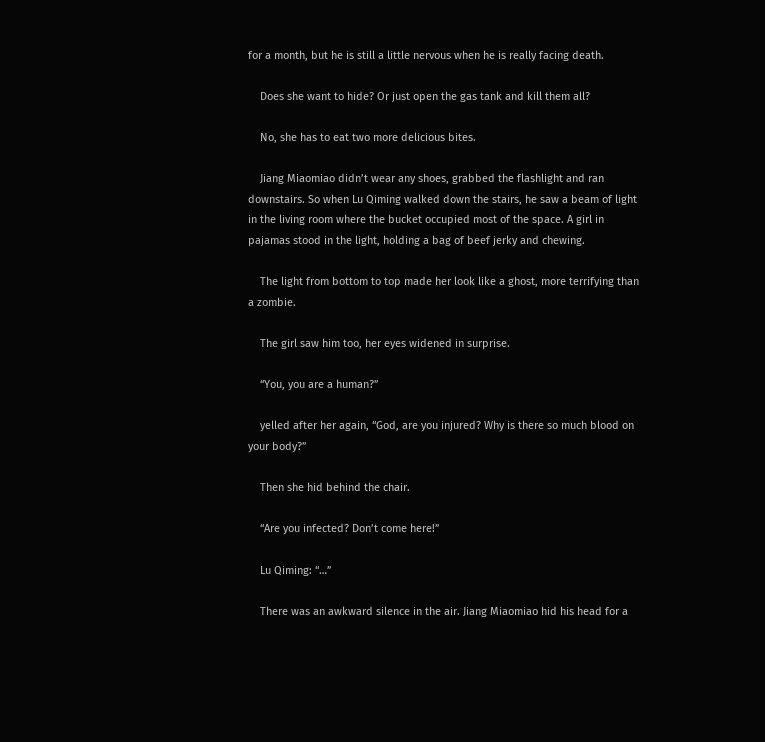for a month, but he is still a little nervous when he is really facing death.

    Does she want to hide? Or just open the gas tank and kill them all?

    No, she has to eat two more delicious bites.

    Jiang Miaomiao didn’t wear any shoes, grabbed the flashlight and ran downstairs. So when Lu Qiming walked down the stairs, he saw a beam of light in the living room where the bucket occupied most of the space. A girl in pajamas stood in the light, holding a bag of beef jerky and chewing.

    The light from bottom to top made her look like a ghost, more terrifying than a zombie.

    The girl saw him too, her eyes widened in surprise.

    “You, you are a human?”

    yelled after her again, “God, are you injured? Why is there so much blood on your body?”

    Then she hid behind the chair.

    “Are you infected? Don’t come here!”

    Lu Qiming: “…”

    There was an awkward silence in the air. Jiang Miaomiao hid his head for a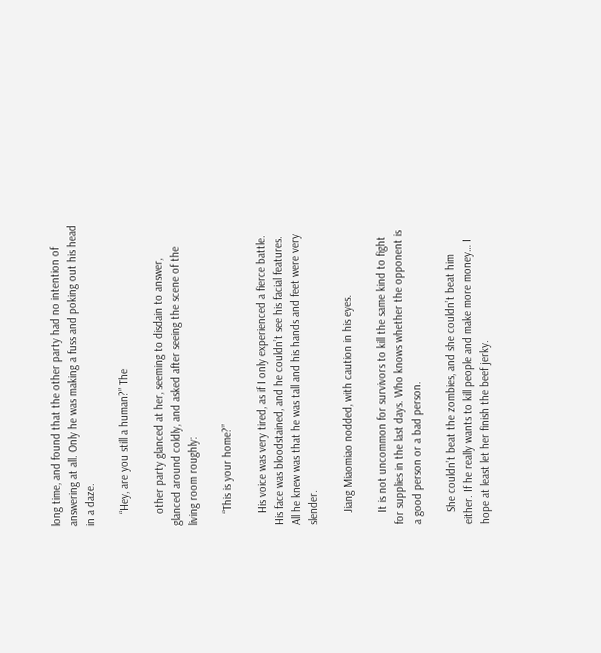long time, and found that the other party had no intention of answering at all. Only he was making a fuss and poking out his head in a daze.

    “Hey, are you still a human?” The

    other party glanced at her, seeming to disdain to answer, glanced around coldly, and asked after seeing the scene of the living room roughly:

    “This is your home?”

    His voice was very tired, as if I only experienced a fierce battle. His face was bloodstained, and he couldn’t see his facial features. All he knew was that he was tall and his hands and feet were very slender.

    Jiang Miaomiao nodded, with caution in his eyes.

    It is not uncommon for survivors to kill the same kind to fight for supplies in the last days. Who knows whether the opponent is a good person or a bad person.

    She couldn’t beat the zombies, and she couldn’t beat him either. If he really wants to kill people and make more money… I hope at least let her finish the beef jerky.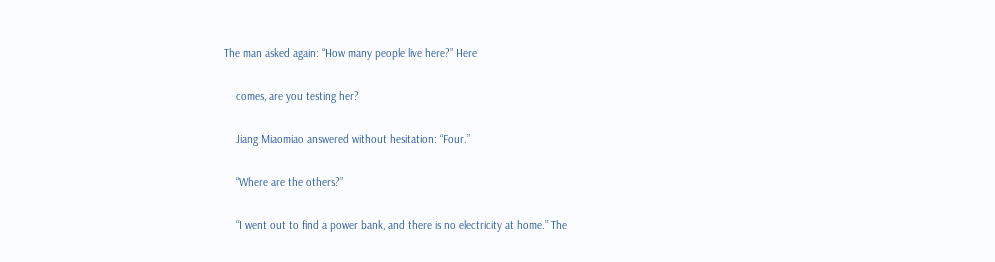The man asked again: “How many people live here?” Here

    comes, are you testing her?

    Jiang Miaomiao answered without hesitation: “Four.”

    “Where are the others?”

    “I went out to find a power bank, and there is no electricity at home.” The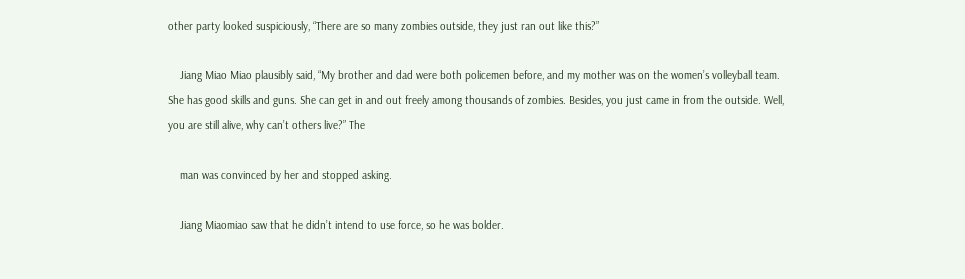other party looked suspiciously, “There are so many zombies outside, they just ran out like this?”

    Jiang Miao Miao plausibly said, “My brother and dad were both policemen before, and my mother was on the women’s volleyball team. She has good skills and guns. She can get in and out freely among thousands of zombies. Besides, you just came in from the outside. Well, you are still alive, why can’t others live?” The

    man was convinced by her and stopped asking.

    Jiang Miaomiao saw that he didn’t intend to use force, so he was bolder.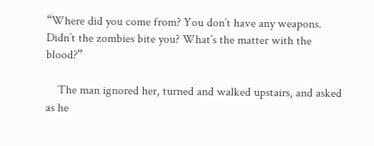“Where did you come from? You don’t have any weapons. Didn’t the zombies bite you? What’s the matter with the blood?”

    The man ignored her, turned and walked upstairs, and asked as he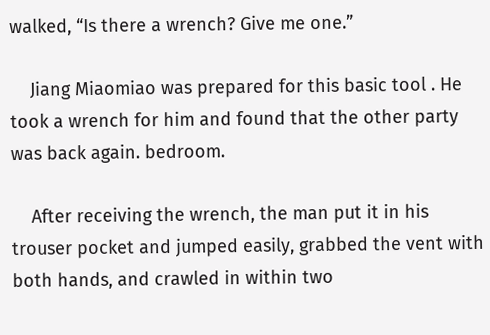walked, “Is there a wrench? Give me one.”

    Jiang Miaomiao was prepared for this basic tool . He took a wrench for him and found that the other party was back again. bedroom.

    After receiving the wrench, the man put it in his trouser pocket and jumped easily, grabbed the vent with both hands, and crawled in within two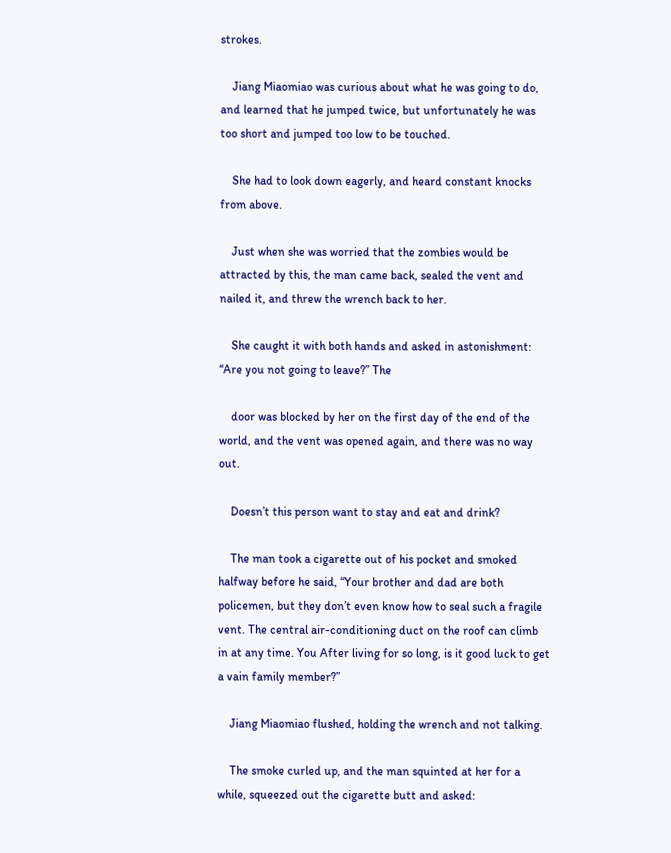strokes.

    Jiang Miaomiao was curious about what he was going to do, and learned that he jumped twice, but unfortunately he was too short and jumped too low to be touched.

    She had to look down eagerly, and heard constant knocks from above.

    Just when she was worried that the zombies would be attracted by this, the man came back, sealed the vent and nailed it, and threw the wrench back to her.

    She caught it with both hands and asked in astonishment: “Are you not going to leave?” The

    door was blocked by her on the first day of the end of the world, and the vent was opened again, and there was no way out.

    Doesn’t this person want to stay and eat and drink?

    The man took a cigarette out of his pocket and smoked halfway before he said, “Your brother and dad are both policemen, but they don’t even know how to seal such a fragile vent. The central air-conditioning duct on the roof can climb in at any time. You After living for so long, is it good luck to get a vain family member?”

    Jiang Miaomiao flushed, holding the wrench and not talking.

    The smoke curled up, and the man squinted at her for a while, squeezed out the cigarette butt and asked: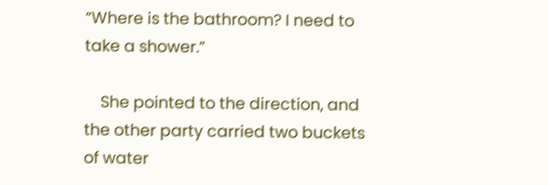“Where is the bathroom? I need to take a shower.”

    She pointed to the direction, and the other party carried two buckets of water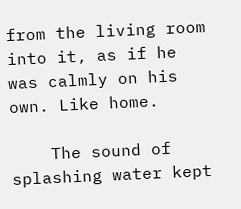from the living room into it, as if he was calmly on his own. Like home.

    The sound of splashing water kept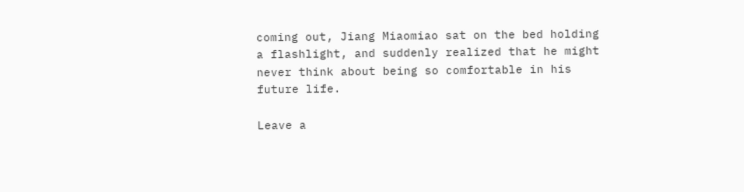coming out, Jiang Miaomiao sat on the bed holding a flashlight, and suddenly realized that he might never think about being so comfortable in his future life.

Leave a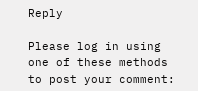Reply

Please log in using one of these methods to post your comment: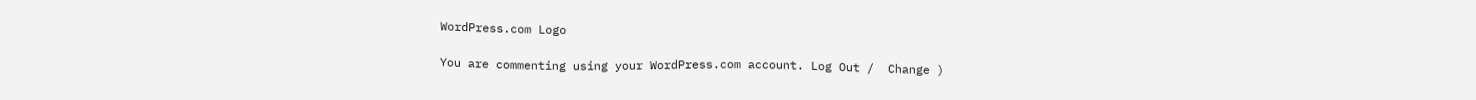WordPress.com Logo

You are commenting using your WordPress.com account. Log Out /  Change )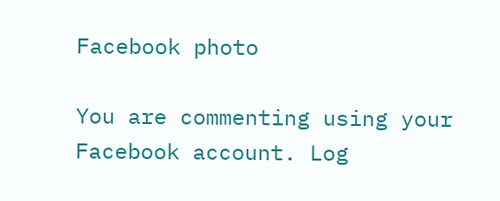Facebook photo

You are commenting using your Facebook account. Log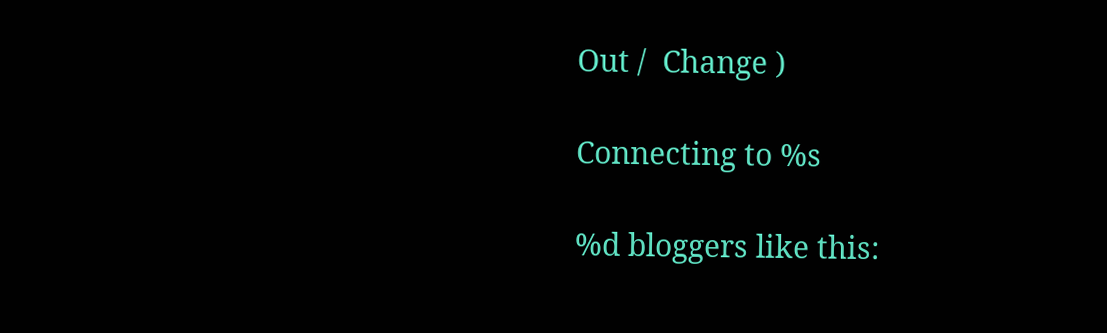Out /  Change )

Connecting to %s

%d bloggers like this: